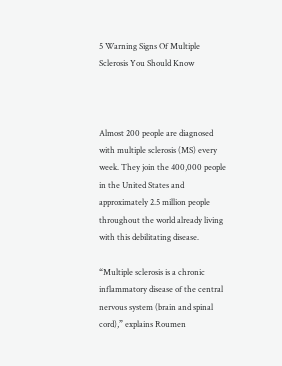5 Warning Signs Of Multiple Sclerosis You Should Know



Almost 200 people are diagnosed with multiple sclerosis (MS) every week. They join the 400,000 people in the United States and approximately 2.5 million people throughout the world already living with this debilitating disease.

“Multiple sclerosis is a chronic inflammatory disease of the central nervous system (brain and spinal cord),” explains Roumen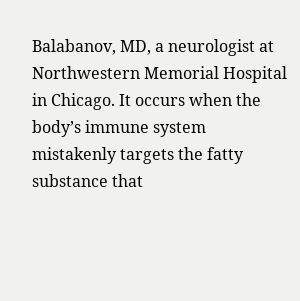Balabanov, MD, a neurologist at Northwestern Memorial Hospital in Chicago. It occurs when the body’s immune system mistakenly targets the fatty substance that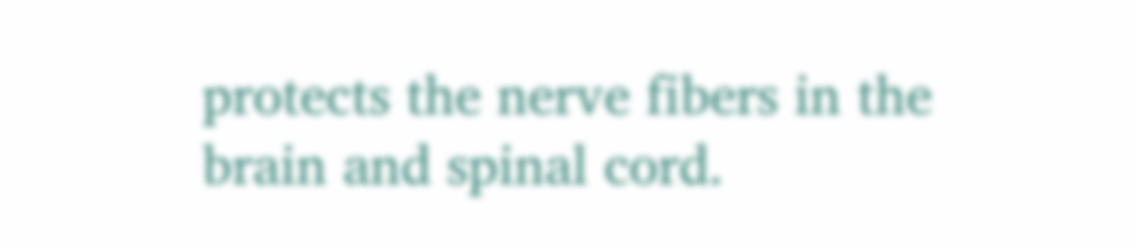protects the nerve fibers in the brain and spinal cord.